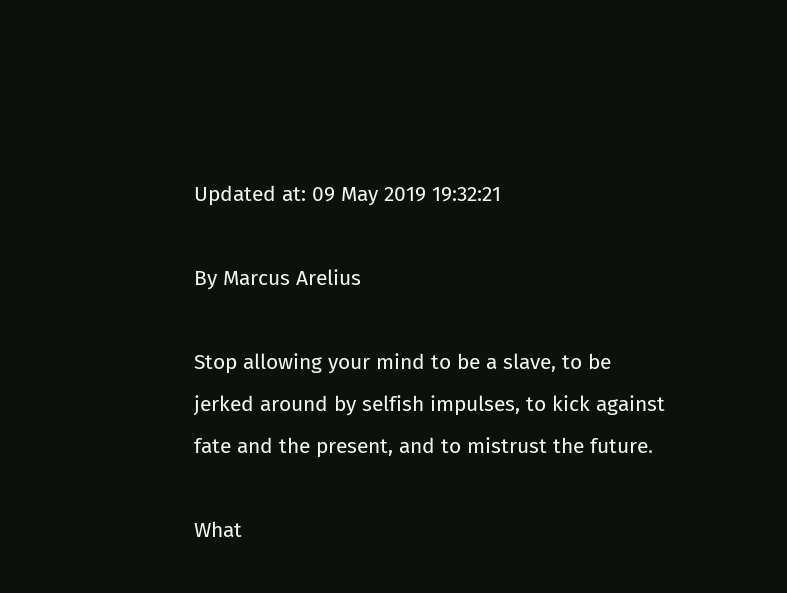Updated at: 09 May 2019 19:32:21

By Marcus Arelius

Stop allowing your mind to be a slave, to be jerked around by selfish impulses, to kick against fate and the present, and to mistrust the future.

What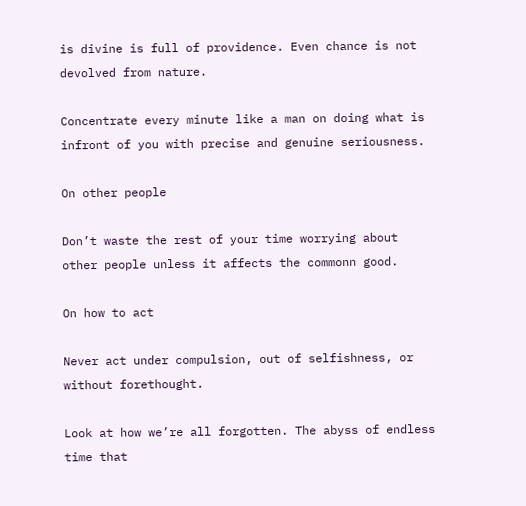is divine is full of providence. Even chance is not devolved from nature.

Concentrate every minute like a man on doing what is infront of you with precise and genuine seriousness.

On other people

Don’t waste the rest of your time worrying about other people unless it affects the commonn good.

On how to act

Never act under compulsion, out of selfishness, or without forethought.

Look at how we’re all forgotten. The abyss of endless time that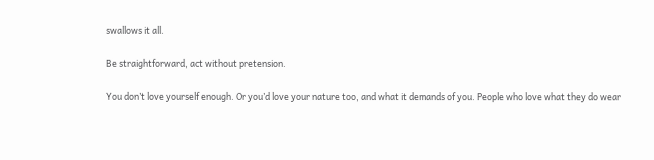swallows it all.

Be straightforward, act without pretension.

You don’t love yourself enough. Or you’d love your nature too, and what it demands of you. People who love what they do wear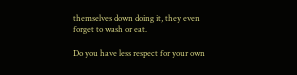themselves down doing it, they even forget to wash or eat.

Do you have less respect for your own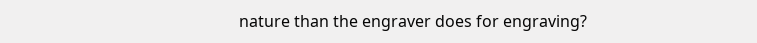nature than the engraver does for engraving?